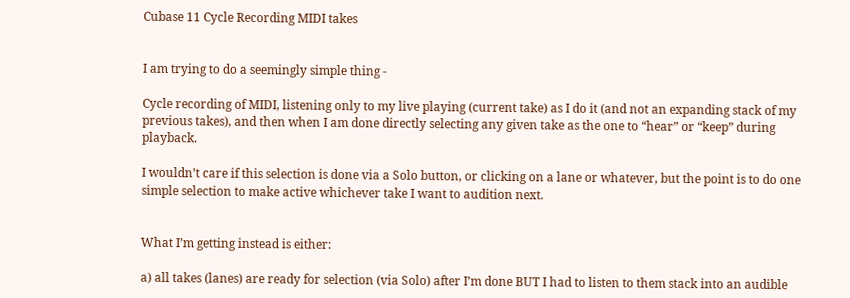Cubase 11 Cycle Recording MIDI takes


I am trying to do a seemingly simple thing -

Cycle recording of MIDI, listening only to my live playing (current take) as I do it (and not an expanding stack of my previous takes), and then when I am done directly selecting any given take as the one to “hear” or “keep” during playback.

I wouldn’t care if this selection is done via a Solo button, or clicking on a lane or whatever, but the point is to do one simple selection to make active whichever take I want to audition next.


What I’m getting instead is either:

a) all takes (lanes) are ready for selection (via Solo) after I’m done BUT I had to listen to them stack into an audible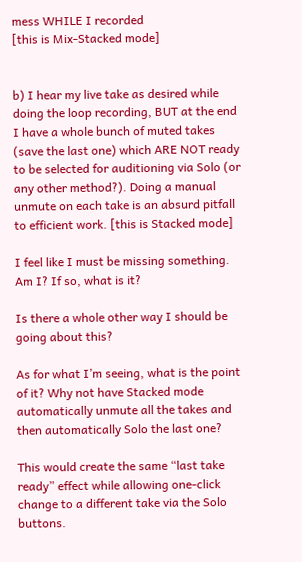mess WHILE I recorded
[this is Mix-Stacked mode]


b) I hear my live take as desired while doing the loop recording, BUT at the end I have a whole bunch of muted takes (save the last one) which ARE NOT ready to be selected for auditioning via Solo (or any other method?). Doing a manual unmute on each take is an absurd pitfall to efficient work. [this is Stacked mode]

I feel like I must be missing something. Am I? If so, what is it?

Is there a whole other way I should be going about this?

As for what I’m seeing, what is the point of it? Why not have Stacked mode automatically unmute all the takes and then automatically Solo the last one?

This would create the same “last take ready” effect while allowing one-click change to a different take via the Solo buttons.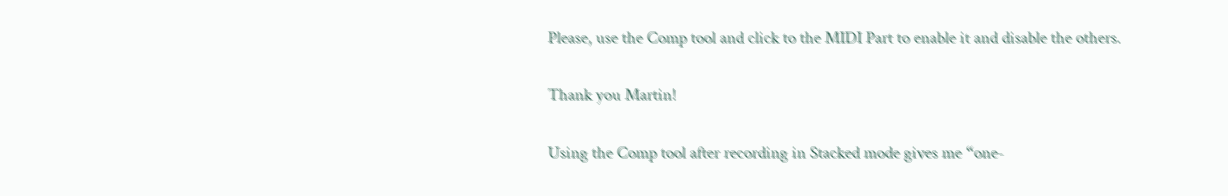Please, use the Comp tool and click to the MIDI Part to enable it and disable the others.

Thank you Martin!

Using the Comp tool after recording in Stacked mode gives me “one-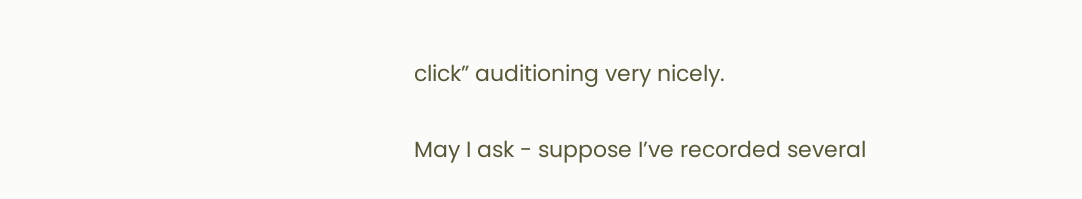click” auditioning very nicely.

May I ask - suppose I’ve recorded several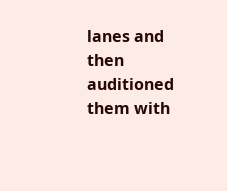lanes and then auditioned them with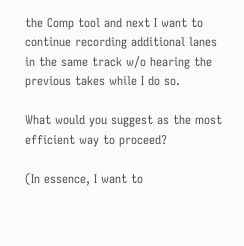the Comp tool and next I want to continue recording additional lanes in the same track w/o hearing the previous takes while I do so.

What would you suggest as the most efficient way to proceed?

(In essence, I want to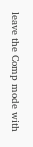leave the Comp mode with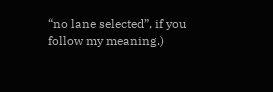“no lane selected”, if you follow my meaning.)